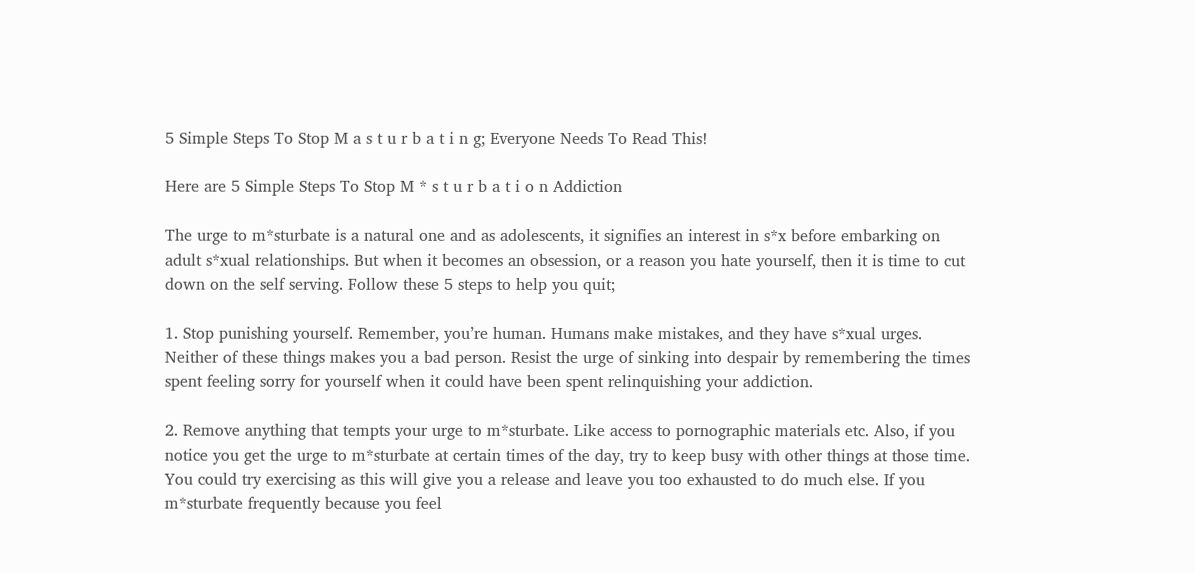5 Simple Steps To Stop M a s t u r b a t i n g; Everyone Needs To Read This!

Here are 5 Simple Steps To Stop M * s t u r b a t i o n Addiction

The urge to m*sturbate is a natural one and as adolescents, it signifies an interest in s*x before embarking on adult s*xual relationships. But when it becomes an obsession, or a reason you hate yourself, then it is time to cut down on the self serving. Follow these 5 steps to help you quit;

1. Stop punishing yourself. Remember, you’re human. Humans make mistakes, and they have s*xual urges. Neither of these things makes you a bad person. Resist the urge of sinking into despair by remembering the times spent feeling sorry for yourself when it could have been spent relinquishing your addiction.

2. Remove anything that tempts your urge to m*sturbate. Like access to pornographic materials etc. Also, if you notice you get the urge to m*sturbate at certain times of the day, try to keep busy with other things at those time. You could try exercising as this will give you a release and leave you too exhausted to do much else. If you m*sturbate frequently because you feel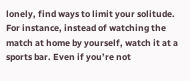lonely, find ways to limit your solitude. For instance, instead of watching the match at home by yourself, watch it at a sports bar. Even if you’re not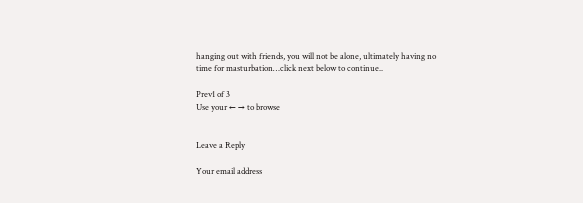hanging out with friends, you will not be alone, ultimately having no time for masturbation…click next below to continue..

Prev1 of 3
Use your ← → to browse


Leave a Reply

Your email address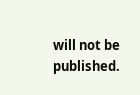will not be published.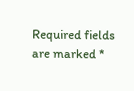Required fields are marked *